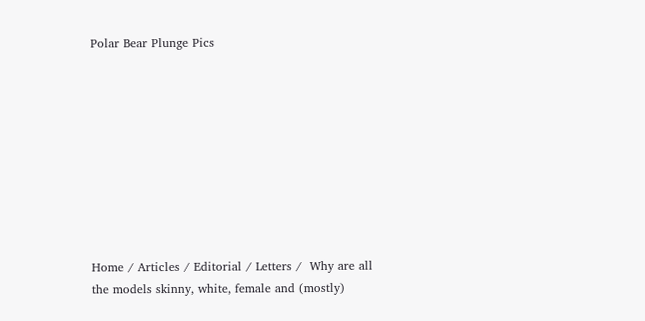Polar Bear Plunge Pics









Home / Articles / Editorial / Letters /  Why are all the models skinny, white, female and (mostly)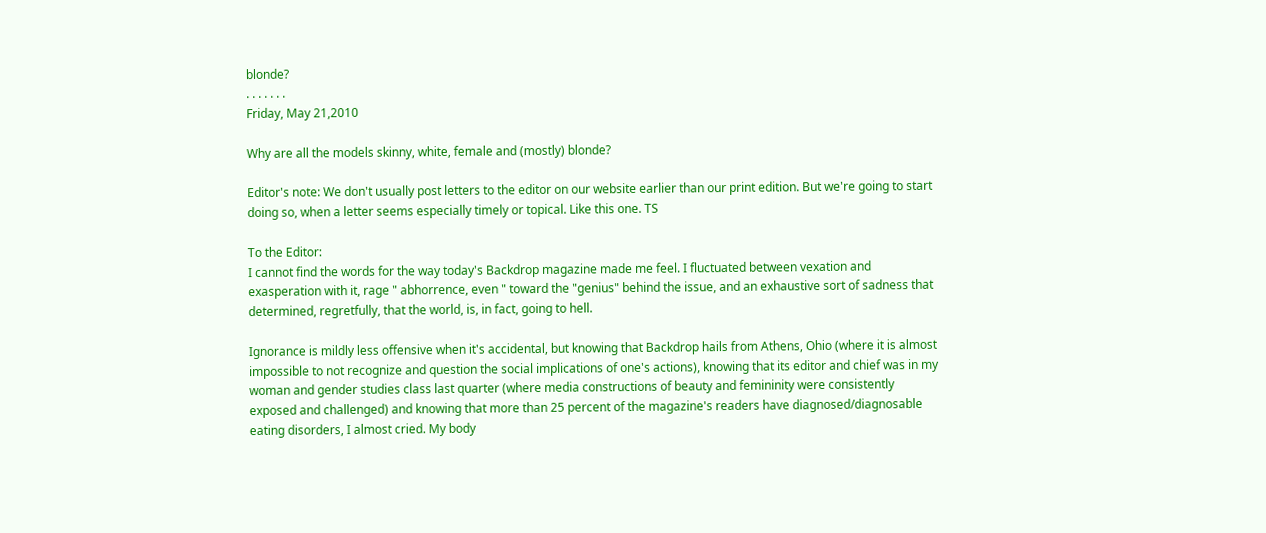blonde?
. . . . . . .
Friday, May 21,2010

Why are all the models skinny, white, female and (mostly) blonde?

Editor's note: We don't usually post letters to the editor on our website earlier than our print edition. But we're going to start doing so, when a letter seems especially timely or topical. Like this one. TS

To the Editor:
I cannot find the words for the way today's Backdrop magazine made me feel. I fluctuated between vexation and exasperation with it, rage " abhorrence, even " toward the "genius" behind the issue, and an exhaustive sort of sadness that determined, regretfully, that the world, is, in fact, going to hell.

Ignorance is mildly less offensive when it's accidental, but knowing that Backdrop hails from Athens, Ohio (where it is almost impossible to not recognize and question the social implications of one's actions), knowing that its editor and chief was in my woman and gender studies class last quarter (where media constructions of beauty and femininity were consistently exposed and challenged) and knowing that more than 25 percent of the magazine's readers have diagnosed/diagnosable eating disorders, I almost cried. My body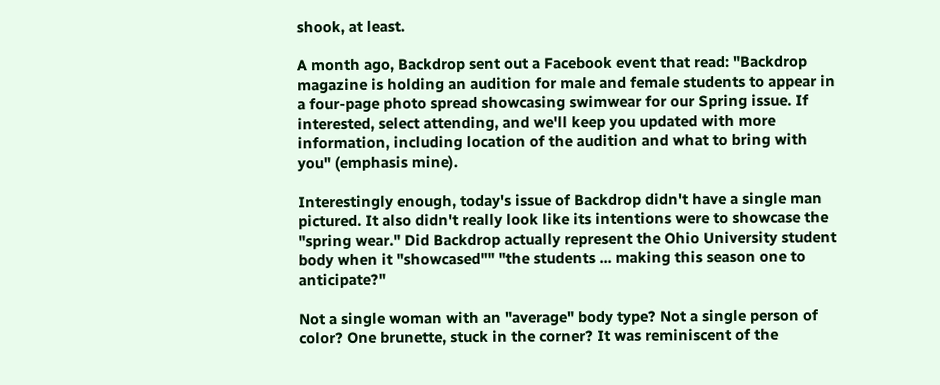shook, at least.

A month ago, Backdrop sent out a Facebook event that read: "Backdrop magazine is holding an audition for male and female students to appear in a four-page photo spread showcasing swimwear for our Spring issue. If interested, select attending, and we'll keep you updated with more information, including location of the audition and what to bring with you" (emphasis mine).

Interestingly enough, today's issue of Backdrop didn't have a single man pictured. It also didn't really look like its intentions were to showcase the "spring wear." Did Backdrop actually represent the Ohio University student body when it "showcased"" "the students ... making this season one to anticipate?"

Not a single woman with an "average" body type? Not a single person of color? One brunette, stuck in the corner? It was reminiscent of the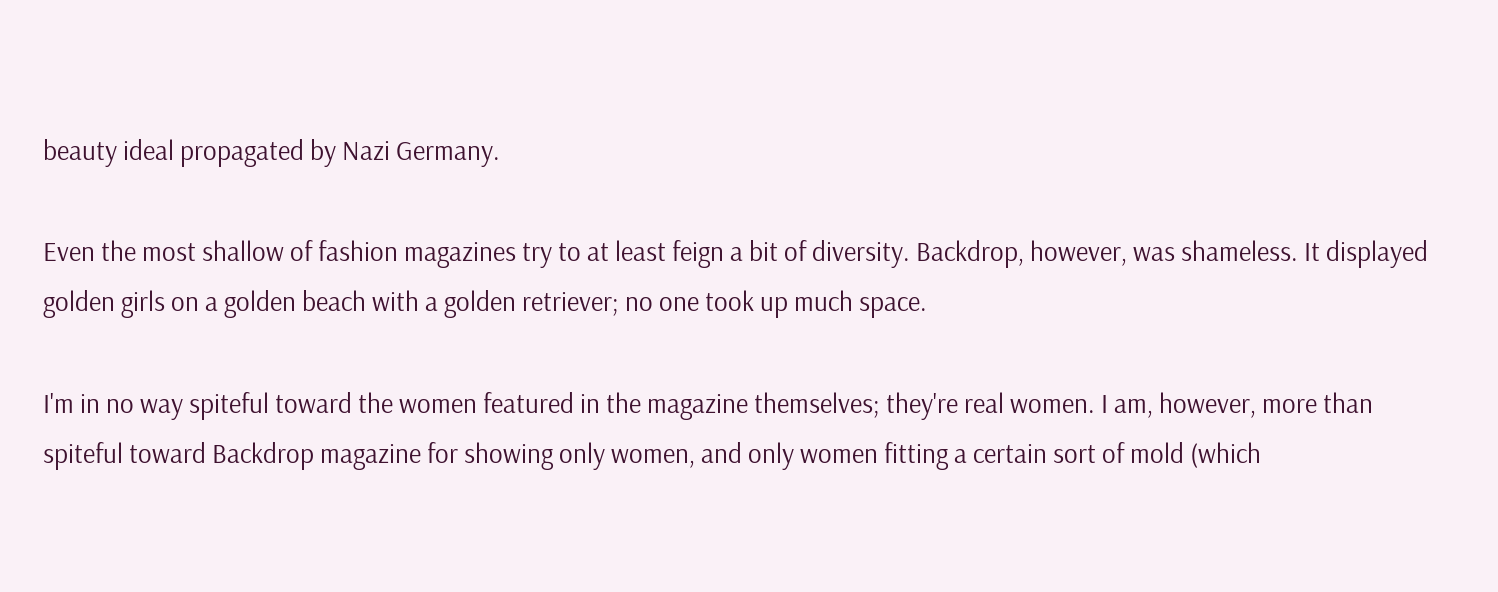beauty ideal propagated by Nazi Germany.

Even the most shallow of fashion magazines try to at least feign a bit of diversity. Backdrop, however, was shameless. It displayed golden girls on a golden beach with a golden retriever; no one took up much space.

I'm in no way spiteful toward the women featured in the magazine themselves; they're real women. I am, however, more than spiteful toward Backdrop magazine for showing only women, and only women fitting a certain sort of mold (which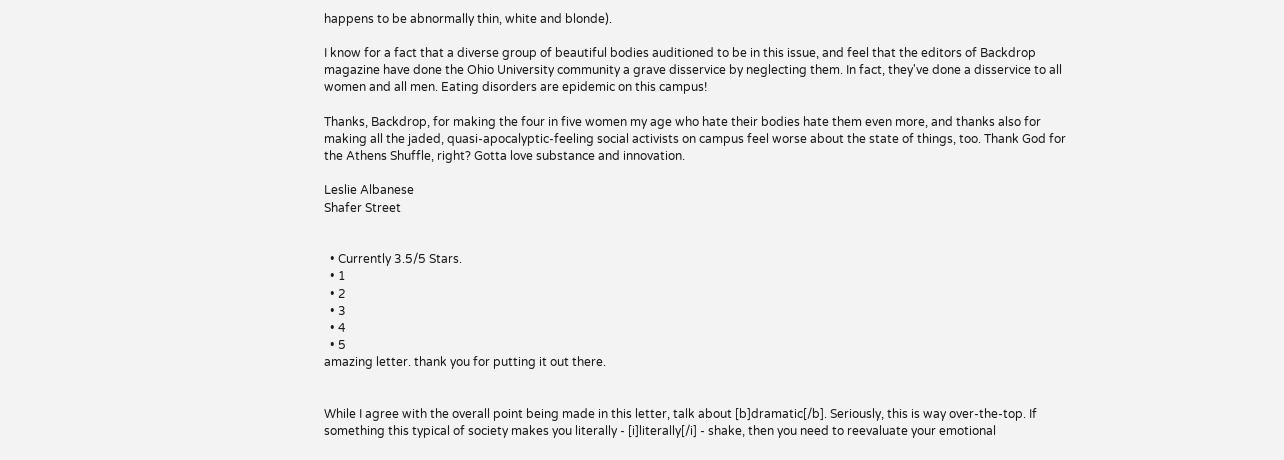happens to be abnormally thin, white and blonde).

I know for a fact that a diverse group of beautiful bodies auditioned to be in this issue, and feel that the editors of Backdrop magazine have done the Ohio University community a grave disservice by neglecting them. In fact, they've done a disservice to all women and all men. Eating disorders are epidemic on this campus!

Thanks, Backdrop, for making the four in five women my age who hate their bodies hate them even more, and thanks also for making all the jaded, quasi-apocalyptic-feeling social activists on campus feel worse about the state of things, too. Thank God for the Athens Shuffle, right? Gotta love substance and innovation.

Leslie Albanese
Shafer Street


  • Currently 3.5/5 Stars.
  • 1
  • 2
  • 3
  • 4
  • 5
amazing letter. thank you for putting it out there.


While I agree with the overall point being made in this letter, talk about [b]dramatic[/b]. Seriously, this is way over-the-top. If something this typical of society makes you literally - [i]literally[/i] - shake, then you need to reevaluate your emotional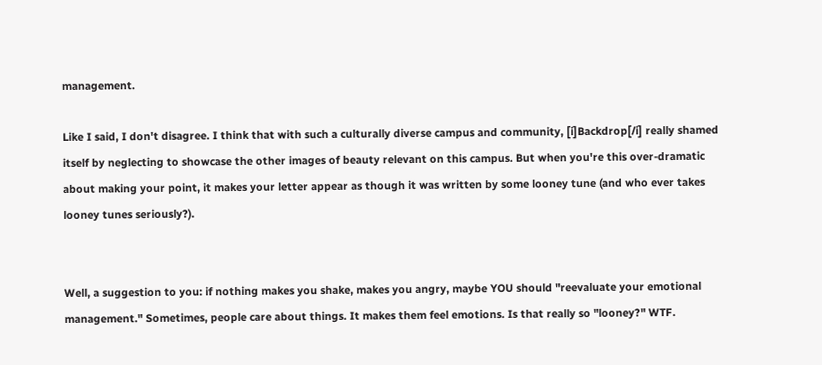management.

Like I said, I don't disagree. I think that with such a culturally diverse campus and community, [i]Backdrop[/i] really shamed itself by neglecting to showcase the other images of beauty relevant on this campus. But when you're this over-dramatic about making your point, it makes your letter appear as though it was written by some looney tune (and who ever takes looney tunes seriously?).


Well, a suggestion to you: if nothing makes you shake, makes you angry, maybe YOU should "reevaluate your emotional management." Sometimes, people care about things. It makes them feel emotions. Is that really so "looney?" WTF.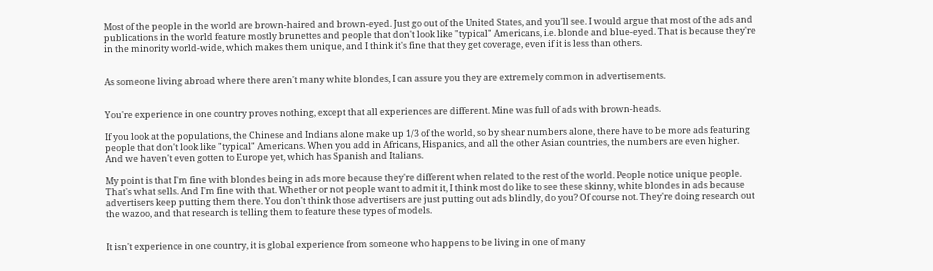Most of the people in the world are brown-haired and brown-eyed. Just go out of the United States, and you'll see. I would argue that most of the ads and publications in the world feature mostly brunettes and people that don't look like "typical" Americans, i.e. blonde and blue-eyed. That is because they're in the minority world-wide, which makes them unique, and I think it's fine that they get coverage, even if it is less than others.


As someone living abroad where there aren't many white blondes, I can assure you they are extremely common in advertisements.


You're experience in one country proves nothing, except that all experiences are different. Mine was full of ads with brown-heads.

If you look at the populations, the Chinese and Indians alone make up 1/3 of the world, so by shear numbers alone, there have to be more ads featuring people that don't look like "typical" Americans. When you add in Africans, Hispanics, and all the other Asian countries, the numbers are even higher. And we haven't even gotten to Europe yet, which has Spanish and Italians.

My point is that I'm fine with blondes being in ads more because they're different when related to the rest of the world. People notice unique people. That's what sells. And I'm fine with that. Whether or not people want to admit it, I think most do like to see these skinny, white blondes in ads because advertisers keep putting them there. You don't think those advertisers are just putting out ads blindly, do you? Of course not. They're doing research out the wazoo, and that research is telling them to feature these types of models.


It isn't experience in one country, it is global experience from someone who happens to be living in one of many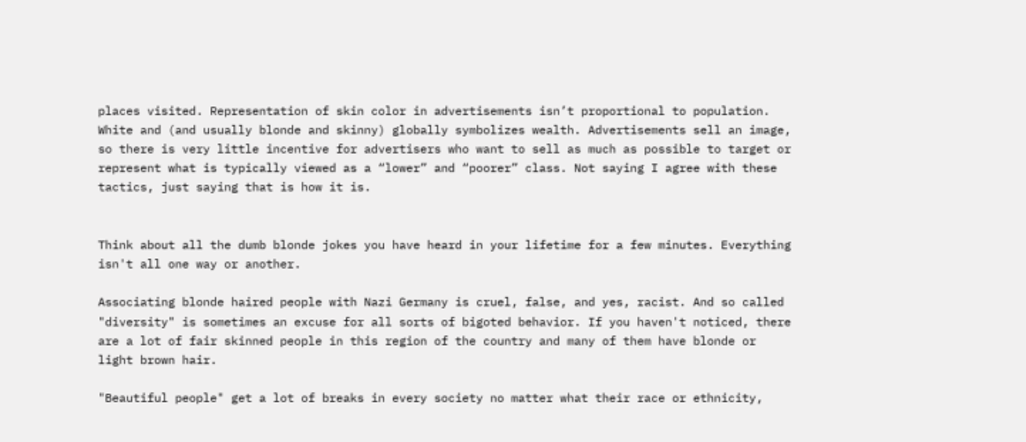places visited. Representation of skin color in advertisements isn’t proportional to population. White and (and usually blonde and skinny) globally symbolizes wealth. Advertisements sell an image, so there is very little incentive for advertisers who want to sell as much as possible to target or represent what is typically viewed as a “lower” and “poorer” class. Not saying I agree with these tactics, just saying that is how it is.


Think about all the dumb blonde jokes you have heard in your lifetime for a few minutes. Everything isn't all one way or another.

Associating blonde haired people with Nazi Germany is cruel, false, and yes, racist. And so called "diversity" is sometimes an excuse for all sorts of bigoted behavior. If you haven't noticed, there are a lot of fair skinned people in this region of the country and many of them have blonde or light brown hair.

"Beautiful people" get a lot of breaks in every society no matter what their race or ethnicity,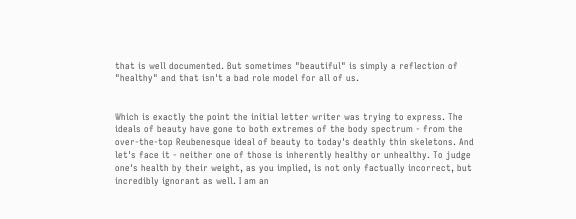that is well documented. But sometimes "beautiful" is simply a reflection of "healthy" and that isn't a bad role model for all of us.


Which is exactly the point the initial letter writer was trying to express. The ideals of beauty have gone to both extremes of the body spectrum - from the over-the-top Reubenesque ideal of beauty to today's deathly thin skeletons. And let's face it - neither one of those is inherently healthy or unhealthy. To judge one's health by their weight, as you implied, is not only factually incorrect, but incredibly ignorant as well. I am an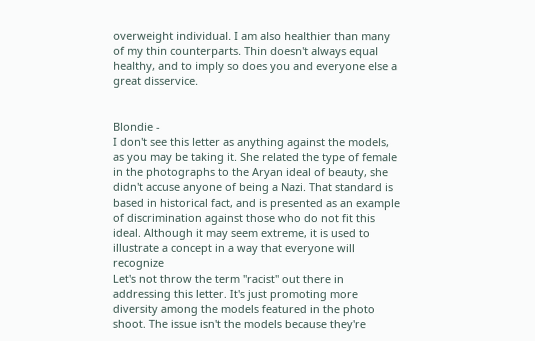overweight individual. I am also healthier than many of my thin counterparts. Thin doesn't always equal healthy, and to imply so does you and everyone else a great disservice.


Blondie -
I don't see this letter as anything against the models, as you may be taking it. She related the type of female in the photographs to the Aryan ideal of beauty, she didn't accuse anyone of being a Nazi. That standard is based in historical fact, and is presented as an example of discrimination against those who do not fit this ideal. Although it may seem extreme, it is used to illustrate a concept in a way that everyone will recognize
Let's not throw the term "racist" out there in addressing this letter. It's just promoting more diversity among the models featured in the photo shoot. The issue isn't the models because they're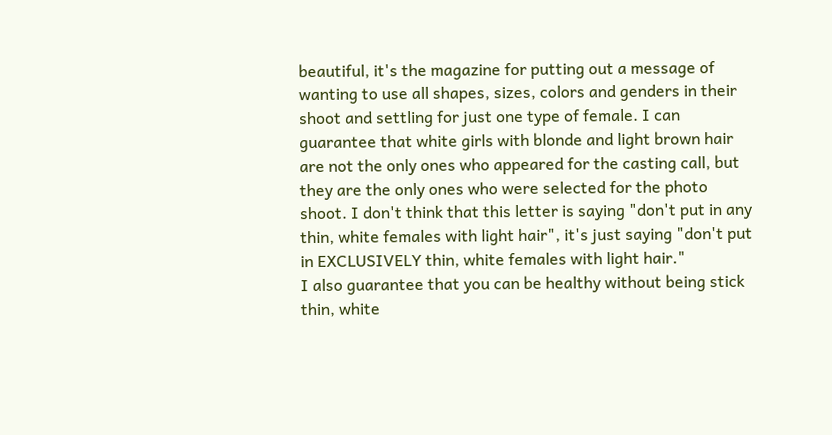beautiful, it's the magazine for putting out a message of wanting to use all shapes, sizes, colors and genders in their shoot and settling for just one type of female. I can guarantee that white girls with blonde and light brown hair are not the only ones who appeared for the casting call, but they are the only ones who were selected for the photo shoot. I don't think that this letter is saying "don't put in any thin, white females with light hair", it's just saying "don't put in EXCLUSIVELY thin, white females with light hair."
I also guarantee that you can be healthy without being stick thin, white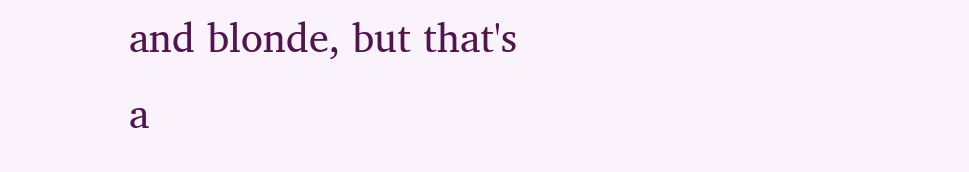and blonde, but that's a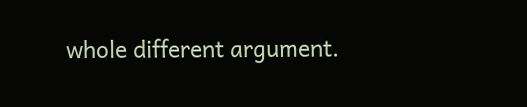whole different argument.